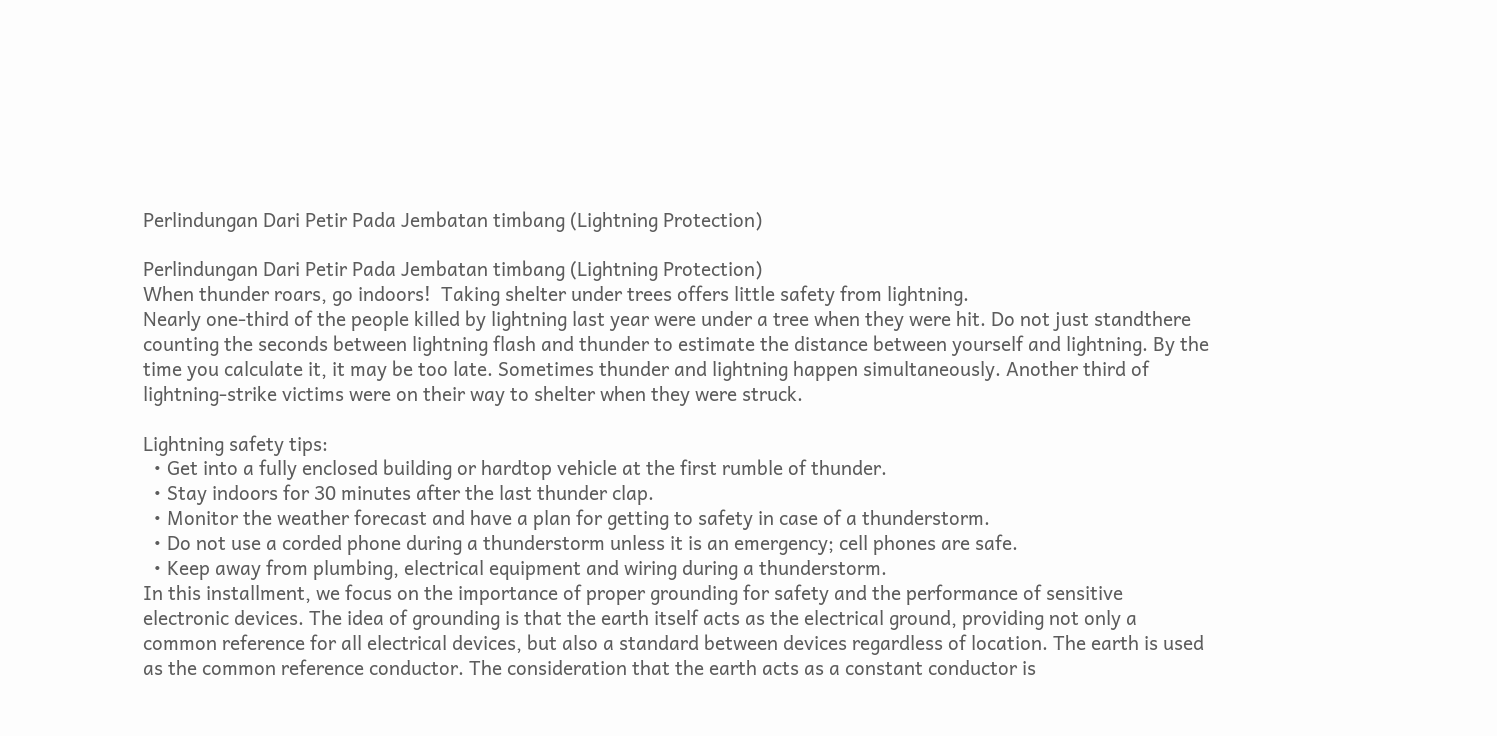Perlindungan Dari Petir Pada Jembatan timbang (Lightning Protection)

Perlindungan Dari Petir Pada Jembatan timbang (Lightning Protection)
When thunder roars, go indoors!  Taking shelter under trees offers little safety from lightning.
Nearly one-third of the people killed by lightning last year were under a tree when they were hit. Do not just standthere counting the seconds between lightning flash and thunder to estimate the distance between yourself and lightning. By the time you calculate it, it may be too late. Sometimes thunder and lightning happen simultaneously. Another third of lightning-strike victims were on their way to shelter when they were struck.

Lightning safety tips:
  • Get into a fully enclosed building or hardtop vehicle at the first rumble of thunder.
  • Stay indoors for 30 minutes after the last thunder clap.
  • Monitor the weather forecast and have a plan for getting to safety in case of a thunderstorm.
  • Do not use a corded phone during a thunderstorm unless it is an emergency; cell phones are safe.
  • Keep away from plumbing, electrical equipment and wiring during a thunderstorm.
In this installment, we focus on the importance of proper grounding for safety and the performance of sensitive electronic devices. The idea of grounding is that the earth itself acts as the electrical ground, providing not only a common reference for all electrical devices, but also a standard between devices regardless of location. The earth is used as the common reference conductor. The consideration that the earth acts as a constant conductor is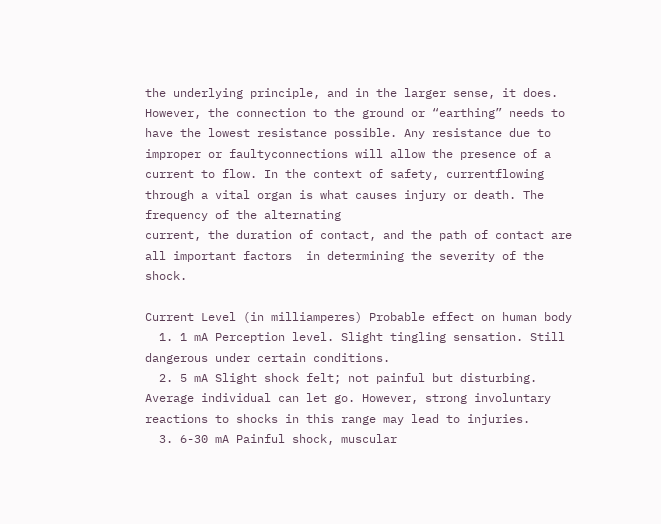the underlying principle, and in the larger sense, it does. However, the connection to the ground or “earthing” needs to have the lowest resistance possible. Any resistance due to improper or faultyconnections will allow the presence of a current to flow. In the context of safety, currentflowing through a vital organ is what causes injury or death. The frequency of the alternating
current, the duration of contact, and the path of contact are all important factors  in determining the severity of the shock.

Current Level (in milliamperes) Probable effect on human body
  1. 1 mA Perception level. Slight tingling sensation. Still dangerous under certain conditions.
  2. 5 mA Slight shock felt; not painful but disturbing. Average individual can let go. However, strong involuntary reactions to shocks in this range may lead to injuries.
  3. 6-30 mA Painful shock, muscular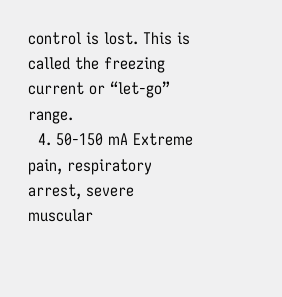control is lost. This is called the freezing current or “let-go” range.
  4. 50-150 mA Extreme pain, respiratory arrest, severe muscular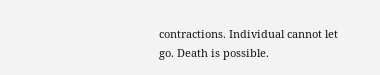contractions. Individual cannot let go. Death is possible.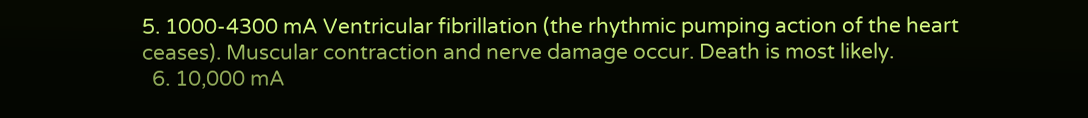5. 1000-4300 mA Ventricular fibrillation (the rhythmic pumping action of the heart ceases). Muscular contraction and nerve damage occur. Death is most likely.
  6. 10,000 mA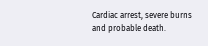Cardiac arrest, severe burns and probable death.